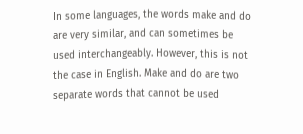In some languages, the words make and do are very similar, and can sometimes be used interchangeably. However, this is not the case in English. Make and do are two separate words that cannot be used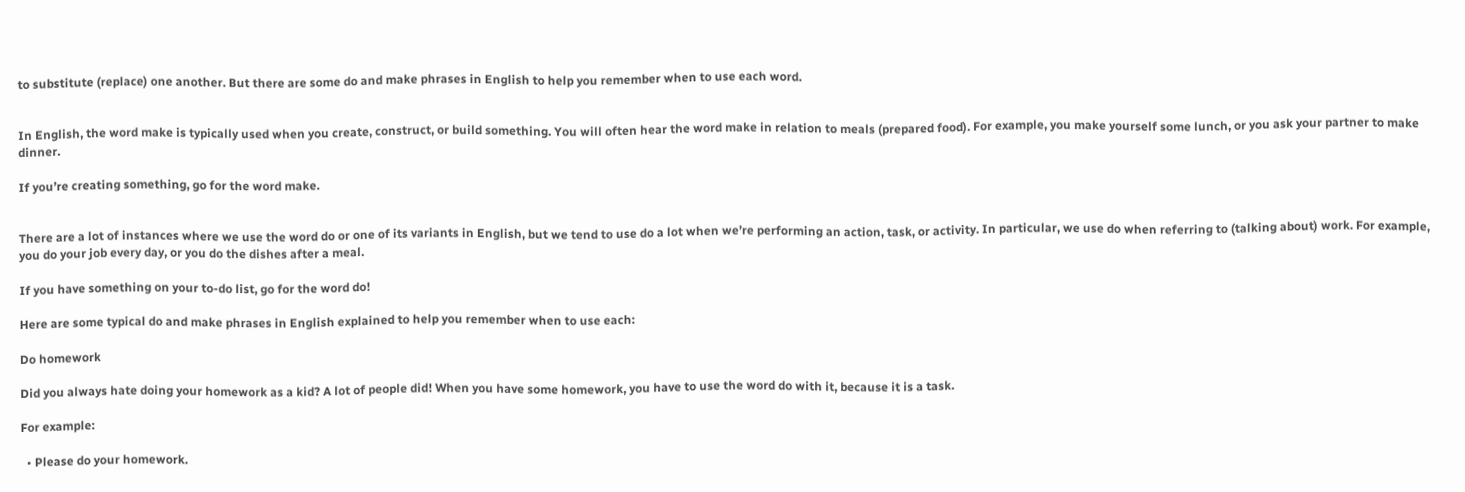to substitute (replace) one another. But there are some do and make phrases in English to help you remember when to use each word.


In English, the word make is typically used when you create, construct, or build something. You will often hear the word make in relation to meals (prepared food). For example, you make yourself some lunch, or you ask your partner to make dinner.

If you’re creating something, go for the word make.


There are a lot of instances where we use the word do or one of its variants in English, but we tend to use do a lot when we’re performing an action, task, or activity. In particular, we use do when referring to (talking about) work. For example, you do your job every day, or you do the dishes after a meal.

If you have something on your to-do list, go for the word do!

Here are some typical do and make phrases in English explained to help you remember when to use each:

Do homework

Did you always hate doing your homework as a kid? A lot of people did! When you have some homework, you have to use the word do with it, because it is a task.

For example:

  • Please do your homework.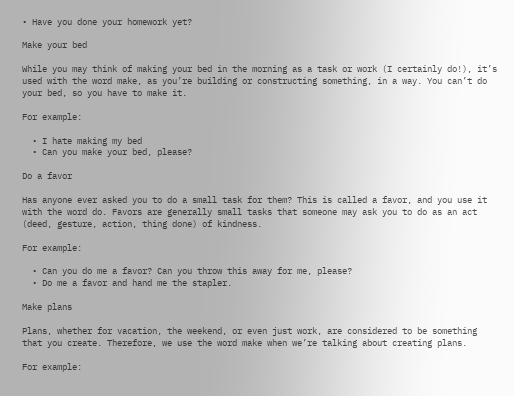• Have you done your homework yet?

Make your bed

While you may think of making your bed in the morning as a task or work (I certainly do!), it’s used with the word make, as you’re building or constructing something, in a way. You can’t do your bed, so you have to make it.

For example:

  • I hate making my bed
  • Can you make your bed, please?

Do a favor

Has anyone ever asked you to do a small task for them? This is called a favor, and you use it with the word do. Favors are generally small tasks that someone may ask you to do as an act (deed, gesture, action, thing done) of kindness.

For example:

  • Can you do me a favor? Can you throw this away for me, please?
  • Do me a favor and hand me the stapler.

Make plans

Plans, whether for vacation, the weekend, or even just work, are considered to be something that you create. Therefore, we use the word make when we’re talking about creating plans.

For example: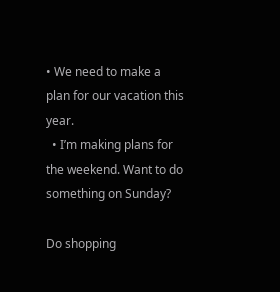• We need to make a plan for our vacation this year.
  • I’m making plans for the weekend. Want to do something on Sunday?

Do shopping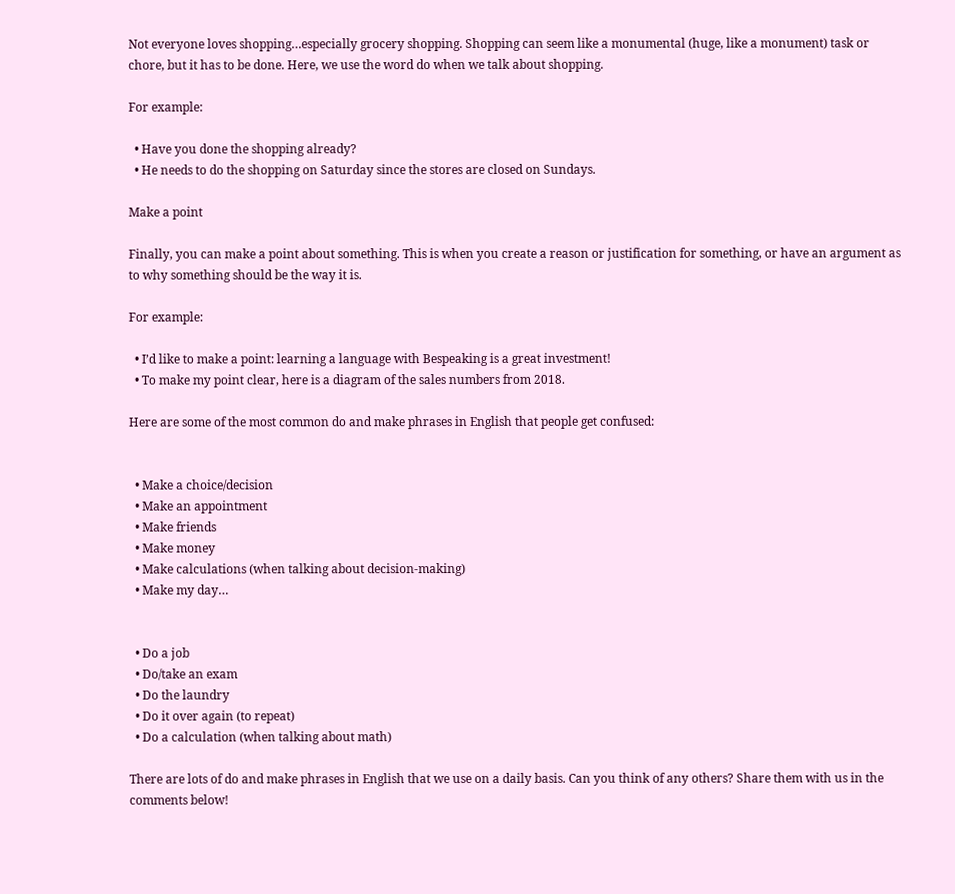Not everyone loves shopping…especially grocery shopping. Shopping can seem like a monumental (huge, like a monument) task or chore, but it has to be done. Here, we use the word do when we talk about shopping.

For example:

  • Have you done the shopping already?
  • He needs to do the shopping on Saturday since the stores are closed on Sundays.

Make a point

Finally, you can make a point about something. This is when you create a reason or justification for something, or have an argument as to why something should be the way it is.

For example:

  • I’d like to make a point: learning a language with Bespeaking is a great investment!
  • To make my point clear, here is a diagram of the sales numbers from 2018.

Here are some of the most common do and make phrases in English that people get confused:


  • Make a choice/decision
  • Make an appointment
  • Make friends
  • Make money
  • Make calculations (when talking about decision-making)
  • Make my day…


  • Do a job
  • Do/take an exam
  • Do the laundry
  • Do it over again (to repeat)
  • Do a calculation (when talking about math)

There are lots of do and make phrases in English that we use on a daily basis. Can you think of any others? Share them with us in the comments below!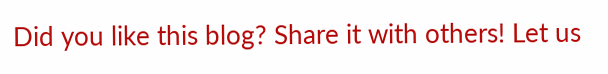Did you like this blog? Share it with others! Let us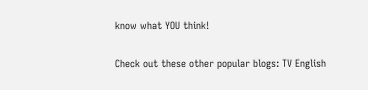know what YOU think!

Check out these other popular blogs: TV English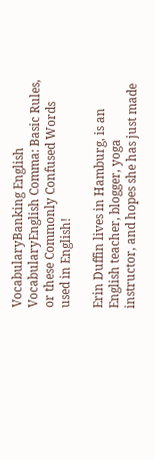VocabularyBanking English VocabularyEnglish Comma: Basic Rules, or these Commonly Confused Words used in English!

Erin Duffin lives in Hamburg, is an English teacher, blogger, yoga instructor, and hopes she has just made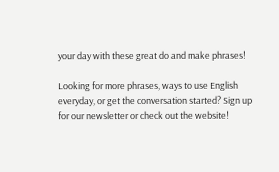your day with these great do and make phrases!

Looking for more phrases, ways to use English everyday, or get the conversation started? Sign up for our newsletter or check out the website!